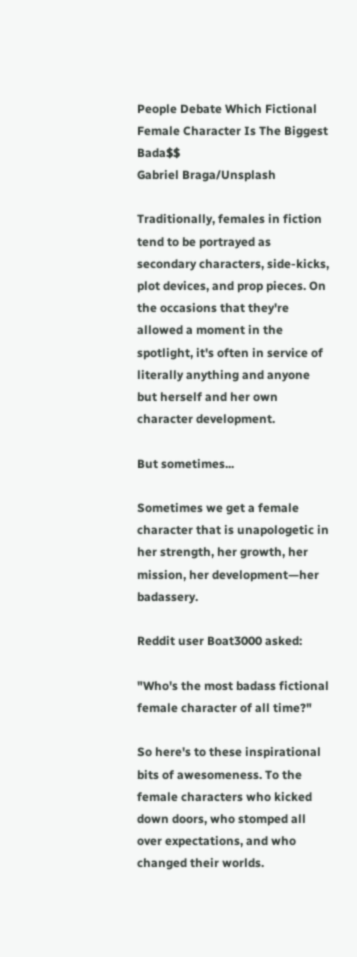People Debate Which Fictional Female Character Is The Biggest Bada$$
Gabriel Braga/Unsplash

Traditionally, females in fiction tend to be portrayed as secondary characters, side-kicks, plot devices, and prop pieces. On the occasions that they're allowed a moment in the spotlight, it's often in service of literally anything and anyone but herself and her own character development.

But sometimes...

Sometimes we get a female character that is unapologetic in her strength, her growth, her mission, her development—her badassery.

Reddit user Boat3000 asked:

"Who's the most badass fictional female character of all time?"

So here's to these inspirational bits of awesomeness. To the female characters who kicked down doors, who stomped all over expectations, and who changed their worlds.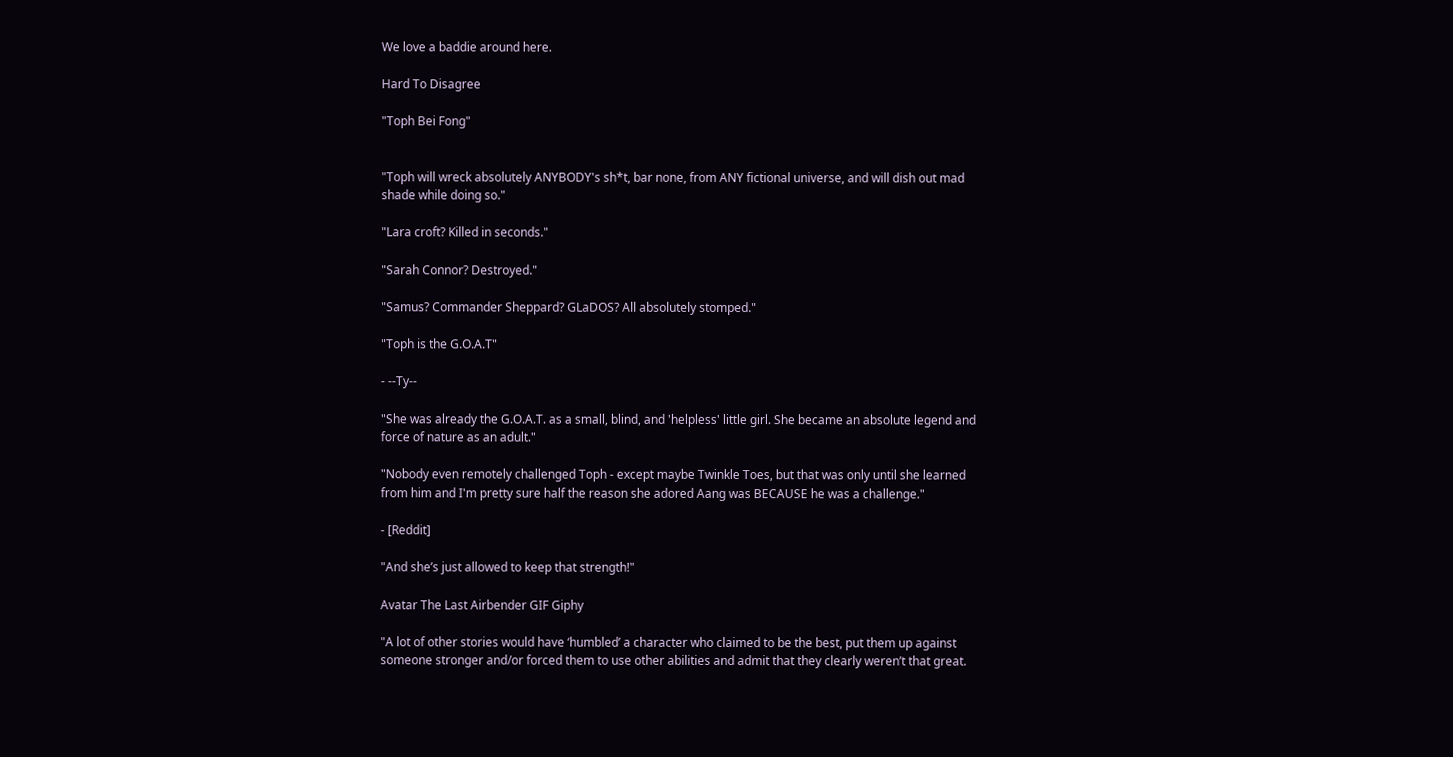We love a baddie around here.

Hard To Disagree

"Toph Bei Fong"


"Toph will wreck absolutely ANYBODY's sh*t, bar none, from ANY fictional universe, and will dish out mad shade while doing so."

"Lara croft? Killed in seconds."

"Sarah Connor? Destroyed."

"Samus? Commander Sheppard? GLaDOS? All absolutely stomped."

"Toph is the G.O.A.T"

- --Ty--

"She was already the G.O.A.T. as a small, blind, and 'helpless' little girl. She became an absolute legend and force of nature as an adult."

"Nobody even remotely challenged Toph - except maybe Twinkle Toes, but that was only until she learned from him and I'm pretty sure half the reason she adored Aang was BECAUSE he was a challenge."

- [Reddit]

"And she’s just allowed to keep that strength!"

Avatar The Last Airbender GIF Giphy

"A lot of other stories would have ‘humbled’ a character who claimed to be the best, put them up against someone stronger and/or forced them to use other abilities and admit that they clearly weren’t that great.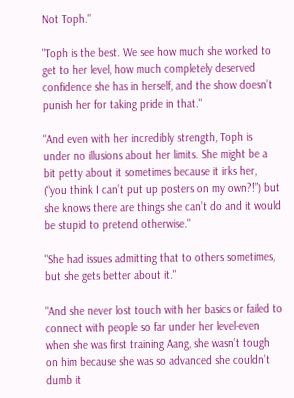Not Toph."

"Toph is the best. We see how much she worked to get to her level, how much completely deserved confidence she has in herself, and the show doesn’t punish her for taking pride in that."

"And even with her incredibly strength, Toph is under no illusions about her limits. She might be a bit petty about it sometimes because it irks her, (“you think I can’t put up posters on my own?!”) but she knows there are things she can’t do and it would be stupid to pretend otherwise."

"She had issues admitting that to others sometimes, but she gets better about it."

"And she never lost touch with her basics or failed to connect with people so far under her level-even when she was first training Aang, she wasn’t tough on him because she was so advanced she couldn’t dumb it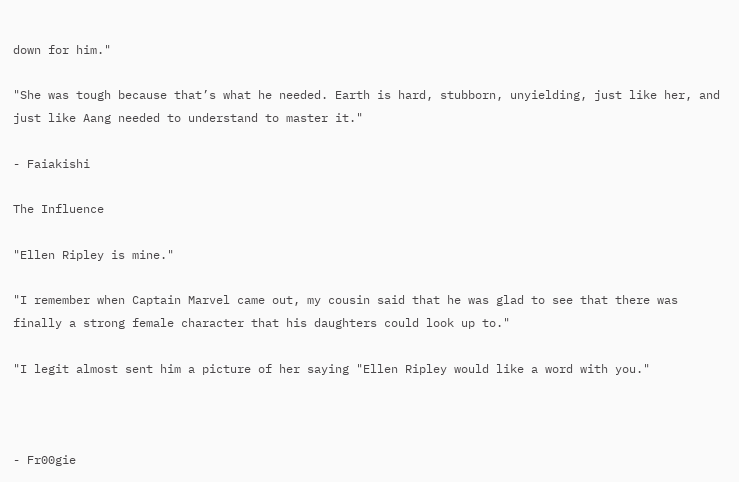down for him."

"She was tough because that’s what he needed. Earth is hard, stubborn, unyielding, just like her, and just like Aang needed to understand to master it."

- Faiakishi

The Influence

"Ellen Ripley is mine."

"I remember when Captain Marvel came out, my cousin said that he was glad to see that there was finally a strong female character that his daughters could look up to."

"I legit almost sent him a picture of her saying "Ellen Ripley would like a word with you."



- Fr00gie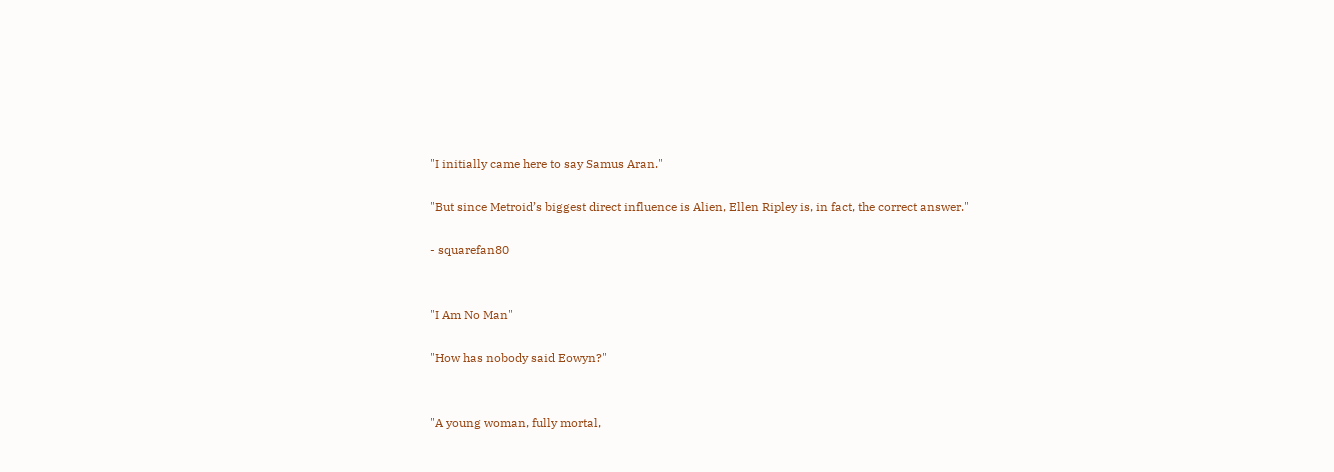"I initially came here to say Samus Aran."

"But since Metroid’s biggest direct influence is Alien, Ellen Ripley is, in fact, the correct answer."

- squarefan80


"I Am No Man"

"How has nobody said Eowyn?"


"A young woman, fully mortal,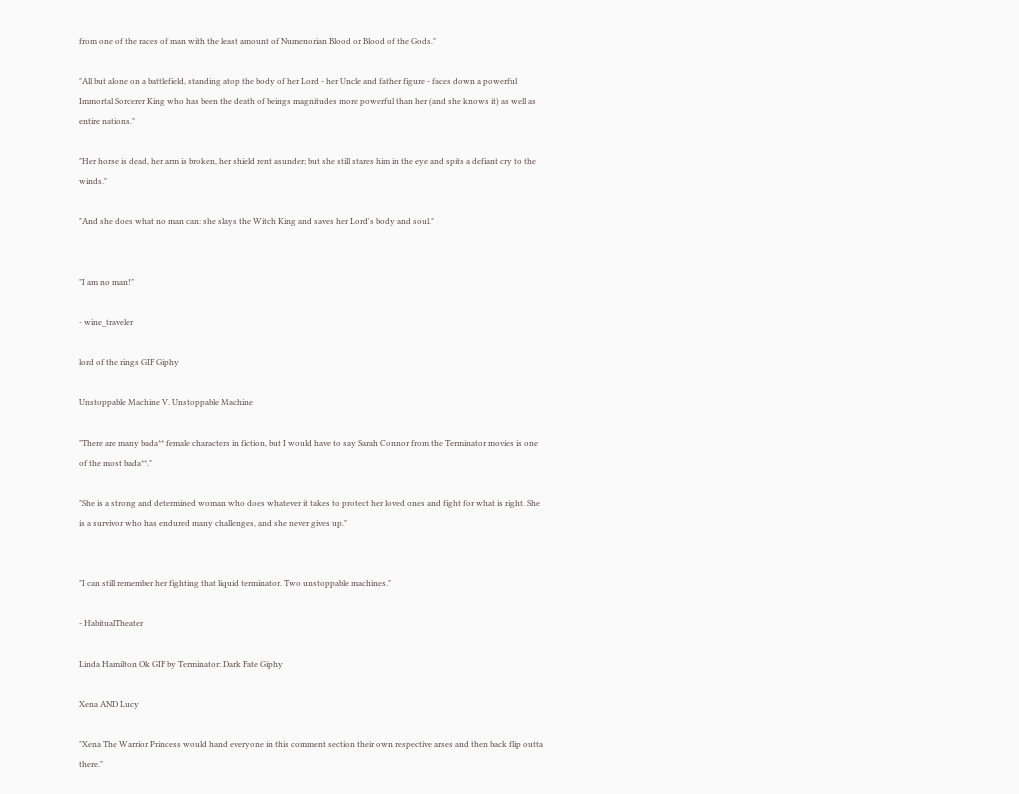from one of the races of man with the least amount of Numenorian Blood or Blood of the Gods."

"All but alone on a battlefield, standing atop the body of her Lord - her Uncle and father figure - faces down a powerful Immortal Sorcerer King who has been the death of beings magnitudes more powerful than her (and she knows it) as well as entire nations."

"Her horse is dead, her arm is broken, her shield rent asunder; but she still stares him in the eye and spits a defiant cry to the winds."

"And she does what no man can: she slays the Witch King and saves her Lord's body and soul."


"I am no man!"

- wine_traveler

lord of the rings GIF Giphy

Unstoppable Machine V. Unstoppable Machine

"There are many bada** female characters in fiction, but I would have to say Sarah Connor from the Terminator movies is one of the most bada**."

"She is a strong and determined woman who does whatever it takes to protect her loved ones and fight for what is right. She is a survivor who has endured many challenges, and she never gives up."


"I can still remember her fighting that liquid terminator. Two unstoppable machines."

- HabitualTheater

Linda Hamilton Ok GIF by Terminator: Dark Fate Giphy

Xena AND Lucy

"Xena The Warrior Princess would hand everyone in this comment section their own respective arses and then back flip outta there."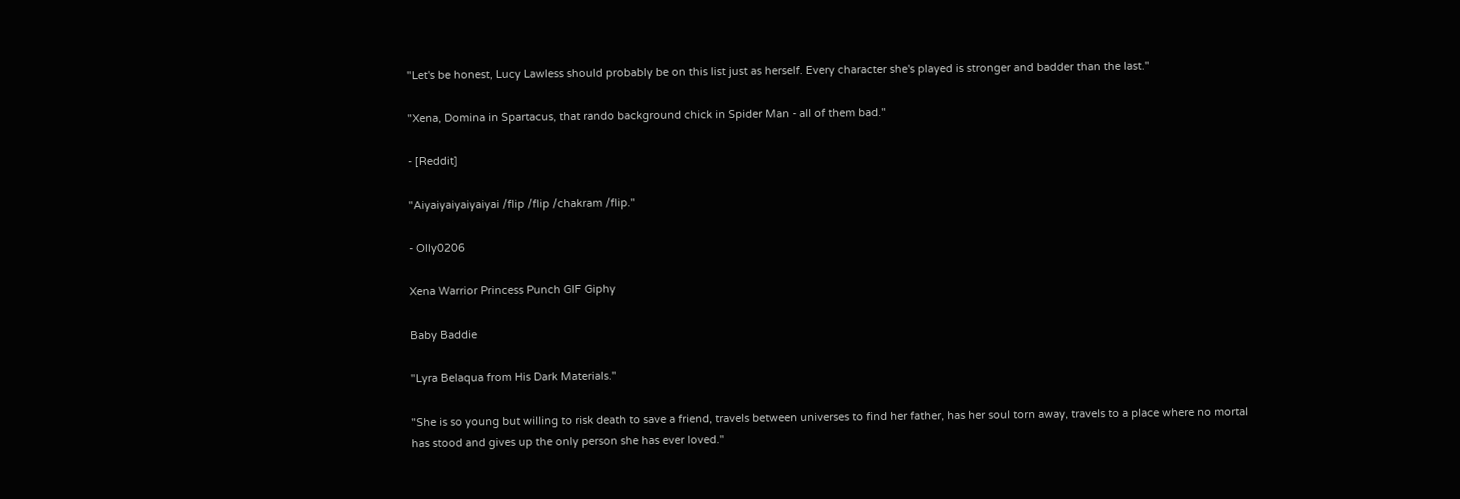"Let's be honest, Lucy Lawless should probably be on this list just as herself. Every character she's played is stronger and badder than the last."

"Xena, Domina in Spartacus, that rando background chick in Spider Man - all of them bad."

- [Reddit]

"Aiyaiyaiyaiyaiyai /flip /flip /chakram /flip."

- Olly0206

Xena Warrior Princess Punch GIF Giphy

Baby Baddie

"Lyra Belaqua from His Dark Materials."

"She is so young but willing to risk death to save a friend, travels between universes to find her father, has her soul torn away, travels to a place where no mortal has stood and gives up the only person she has ever loved."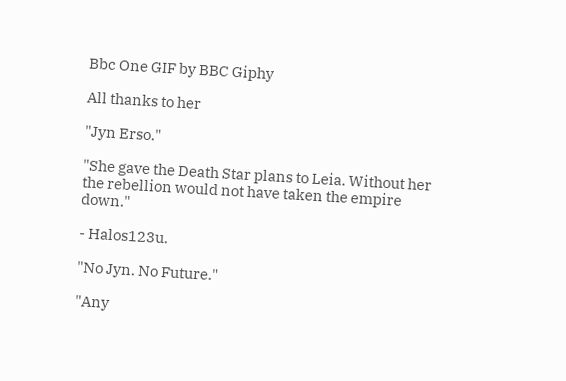Bbc One GIF by BBC Giphy

All thanks to her

"Jyn Erso."

"She gave the Death Star plans to Leia. Without her the rebellion would not have taken the empire down."

- Halos123u.

"No Jyn. No Future."

"Any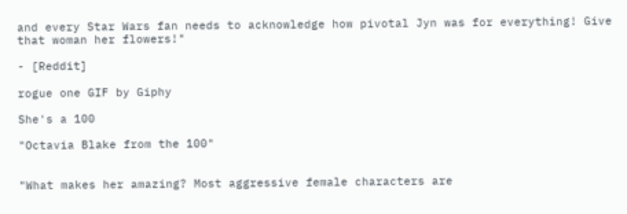and every Star Wars fan needs to acknowledge how pivotal Jyn was for everything! Give that woman her flowers!"

- [Reddit]

rogue one GIF by Giphy

She's a 100

"Octavia Blake from the 100"


"What makes her amazing? Most aggressive female characters are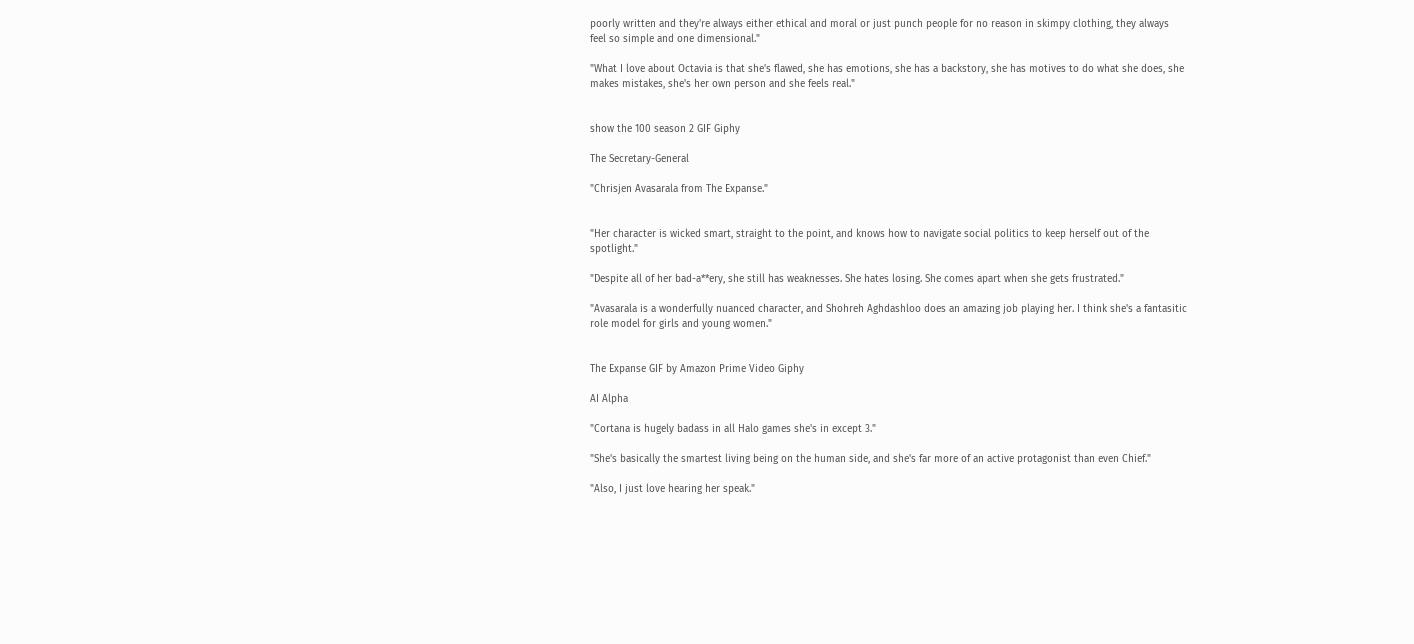poorly written and they're always either ethical and moral or just punch people for no reason in skimpy clothing, they always feel so simple and one dimensional."

"What I love about Octavia is that she's flawed, she has emotions, she has a backstory, she has motives to do what she does, she makes mistakes, she's her own person and she feels real."


show the 100 season 2 GIF Giphy

The Secretary-General

"Chrisjen Avasarala from The Expanse."


"Her character is wicked smart, straight to the point, and knows how to navigate social politics to keep herself out of the spotlight."

"Despite all of her bad-a**ery, she still has weaknesses. She hates losing. She comes apart when she gets frustrated."

"Avasarala is a wonderfully nuanced character, and Shohreh Aghdashloo does an amazing job playing her. I think she's a fantasitic role model for girls and young women."


The Expanse GIF by Amazon Prime Video Giphy

AI Alpha

"Cortana is hugely badass in all Halo games she's in except 3."

"She's basically the smartest living being on the human side, and she's far more of an active protagonist than even Chief."

"Also, I just love hearing her speak."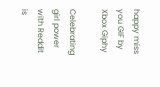happy miss you GIF by Xbox Giphy

Celebrating girl power with Reddit is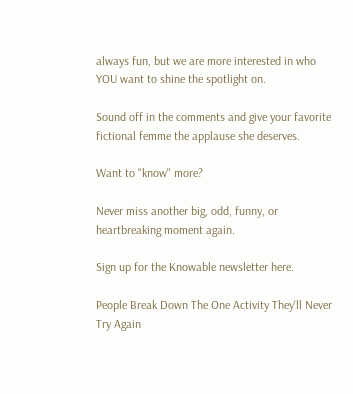always fun, but we are more interested in who YOU want to shine the spotlight on.

Sound off in the comments and give your favorite fictional femme the applause she deserves.

Want to "know" more?

Never miss another big, odd, funny, or heartbreaking moment again.

Sign up for the Knowable newsletter here.

People Break Down The One Activity They'll Never Try Again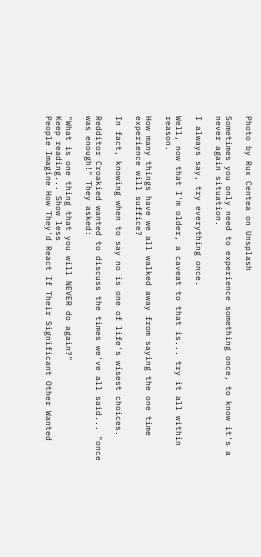Photo by Rux Centea on Unsplash

Sometimes you only need to experience something once, to know it's a never again situation.

I always say, try everything once.

Well, now that I'm older, a caveat to that is... try it all within reason.

How many things have we all walked away from saying the one time experience will suffice?

In fact, knowing when to say no is one of life's wisest choices.

Redditor Croakied wanted to discuss the times we've all said... "once was enough!" They asked:

"What is one thing that you will NEVER do again?"
Keep reading... Show less
People Imagine How They'd React If Their Significant Other Wanted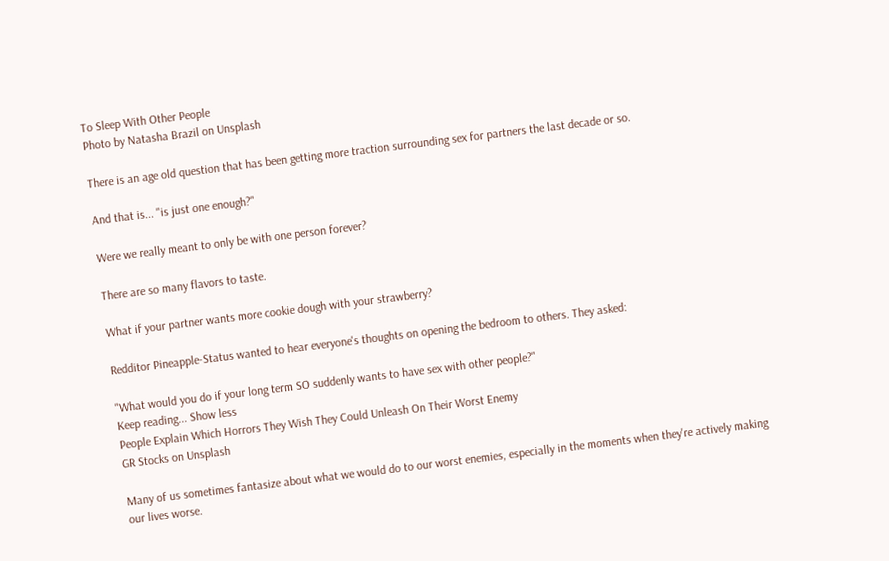To Sleep With Other People
Photo by Natasha Brazil on Unsplash

There is an age old question that has been getting more traction surrounding sex for partners the last decade or so.

And that is... "is just one enough?"

Were we really meant to only be with one person forever?

There are so many flavors to taste.

What if your partner wants more cookie dough with your strawberry?

Redditor Pineapple-Status wanted to hear everyone's thoughts on opening the bedroom to others. They asked:

"What would you do if your long term SO suddenly wants to have sex with other people?"
Keep reading... Show less
People Explain Which Horrors They Wish They Could Unleash On Their Worst Enemy
GR Stocks on Unsplash

Many of us sometimes fantasize about what we would do to our worst enemies, especially in the moments when they're actively making our lives worse.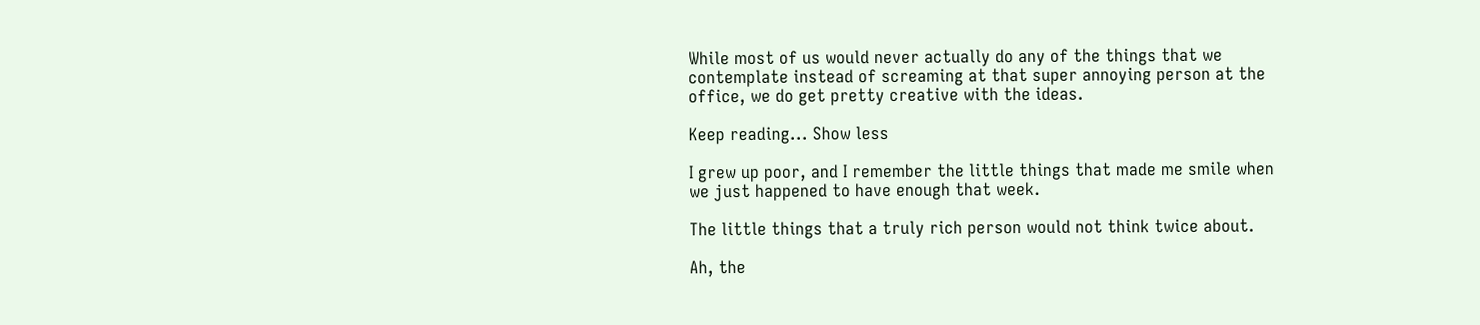While most of us would never actually do any of the things that we contemplate instead of screaming at that super annoying person at the office, we do get pretty creative with the ideas.

Keep reading... Show less

I grew up poor, and I remember the little things that made me smile when we just happened to have enough that week.

The little things that a truly rich person would not think twice about.

Ah, the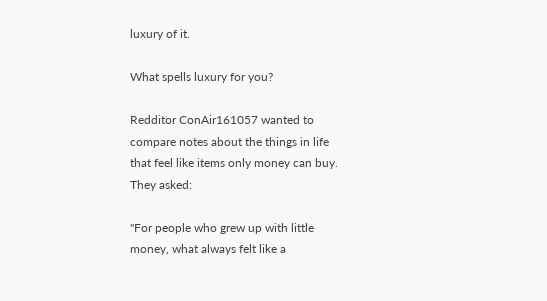luxury of it.

What spells luxury for you?

Redditor ConAir161057 wanted to compare notes about the things in life that feel like items only money can buy. They asked:

"For people who grew up with little money, what always felt like a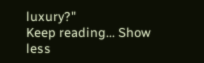luxury?"
Keep reading... Show less